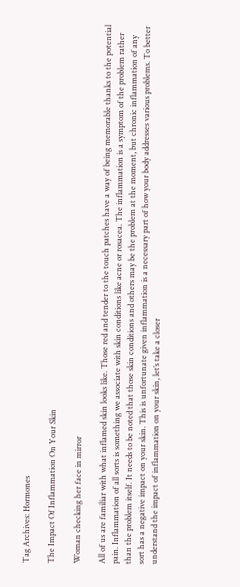Tag Archives: Hormones

The Impact Of Inflammation On Your Skin

Woman checking her face in mirror

All of us are familiar with what inflamed skin looks like. Those red and tender to the touch patches have a way of being memorable thanks to the potential pain. Inflammation of all sorts is something we associate with skin conditions like acne or rosacea. The inflammation is a symptom of the problem rather than the problem itself. It needs to be noted that those skin conditions and others may be the problem at the moment, but chronic inflammation of any sort has a negative impact on your skin. This is unfortunate given inflammation is a necessary part of how your body addresses various problems. To better understand the impact of inflammation on your skin, let’s take a closer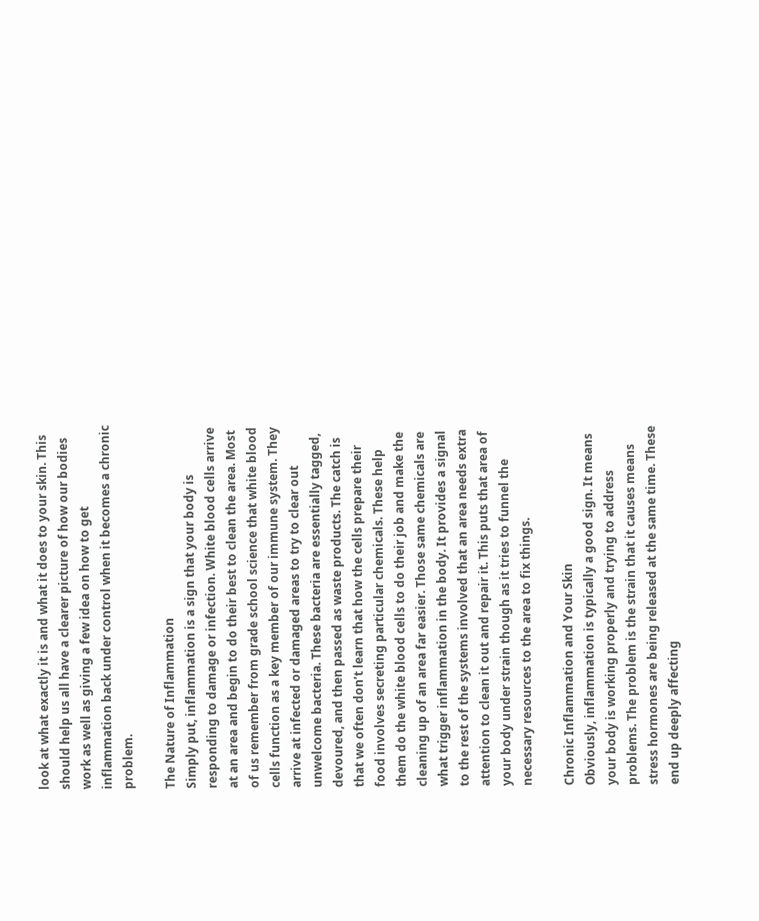look at what exactly it is and what it does to your skin. This should help us all have a clearer picture of how our bodies work as well as giving a few idea on how to get inflammation back under control when it becomes a chronic problem.

The Nature of Inflammation
Simply put, inflammation is a sign that your body is responding to damage or infection. White blood cells arrive at an area and begin to do their best to clean the area. Most of us remember from grade school science that white blood cells function as a key member of our immune system. They arrive at infected or damaged areas to try to clear out unwelcome bacteria. These bacteria are essentially tagged, devoured, and then passed as waste products. The catch is that we often don’t learn that how the cells prepare their food involves secreting particular chemicals. These help them do the white blood cells to do their job and make the cleaning up of an area far easier. Those same chemicals are what trigger inflammation in the body. It provides a signal to the rest of the systems involved that an area needs extra attention to clean it out and repair it. This puts that area of your body under strain though as it tries to funnel the necessary resources to the area to fix things.

Chronic Inflammation and Your Skin
Obviously, inflammation is typically a good sign. It means your body is working properly and trying to address problems. The problem is the strain that it causes means stress hormones are being released at the same time. These end up deeply affecting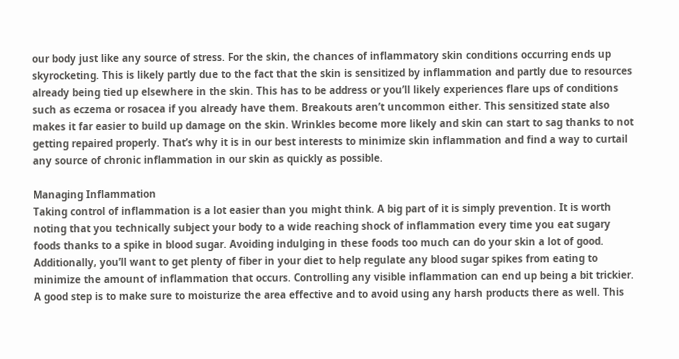our body just like any source of stress. For the skin, the chances of inflammatory skin conditions occurring ends up skyrocketing. This is likely partly due to the fact that the skin is sensitized by inflammation and partly due to resources already being tied up elsewhere in the skin. This has to be address or you’ll likely experiences flare ups of conditions such as eczema or rosacea if you already have them. Breakouts aren’t uncommon either. This sensitized state also makes it far easier to build up damage on the skin. Wrinkles become more likely and skin can start to sag thanks to not getting repaired properly. That’s why it is in our best interests to minimize skin inflammation and find a way to curtail any source of chronic inflammation in our skin as quickly as possible.

Managing Inflammation
Taking control of inflammation is a lot easier than you might think. A big part of it is simply prevention. It is worth noting that you technically subject your body to a wide reaching shock of inflammation every time you eat sugary foods thanks to a spike in blood sugar. Avoiding indulging in these foods too much can do your skin a lot of good. Additionally, you’ll want to get plenty of fiber in your diet to help regulate any blood sugar spikes from eating to minimize the amount of inflammation that occurs. Controlling any visible inflammation can end up being a bit trickier. A good step is to make sure to moisturize the area effective and to avoid using any harsh products there as well. This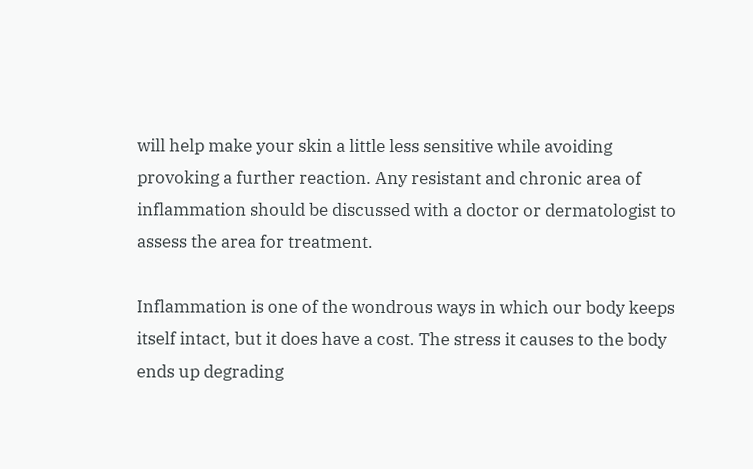will help make your skin a little less sensitive while avoiding provoking a further reaction. Any resistant and chronic area of inflammation should be discussed with a doctor or dermatologist to assess the area for treatment.

Inflammation is one of the wondrous ways in which our body keeps itself intact, but it does have a cost. The stress it causes to the body ends up degrading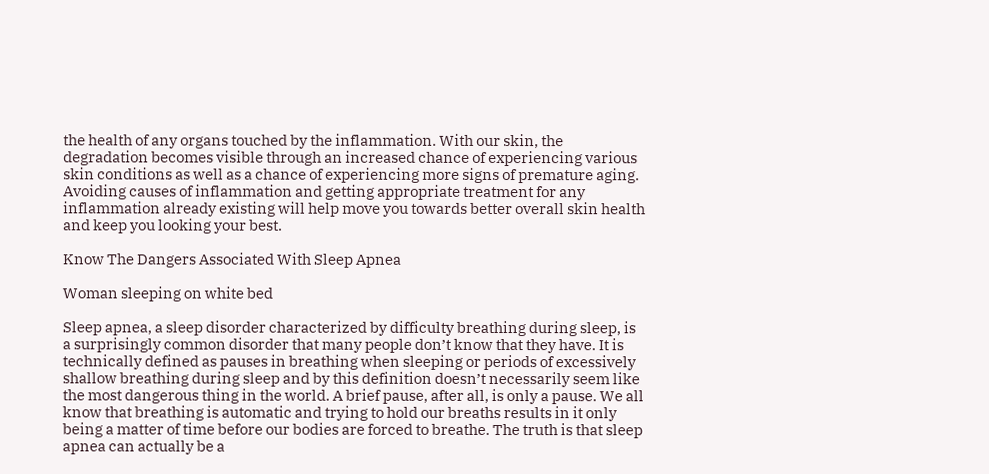the health of any organs touched by the inflammation. With our skin, the degradation becomes visible through an increased chance of experiencing various skin conditions as well as a chance of experiencing more signs of premature aging. Avoiding causes of inflammation and getting appropriate treatment for any inflammation already existing will help move you towards better overall skin health and keep you looking your best.

Know The Dangers Associated With Sleep Apnea

Woman sleeping on white bed

Sleep apnea, a sleep disorder characterized by difficulty breathing during sleep, is a surprisingly common disorder that many people don’t know that they have. It is technically defined as pauses in breathing when sleeping or periods of excessively shallow breathing during sleep and by this definition doesn’t necessarily seem like the most dangerous thing in the world. A brief pause, after all, is only a pause. We all know that breathing is automatic and trying to hold our breaths results in it only being a matter of time before our bodies are forced to breathe. The truth is that sleep apnea can actually be a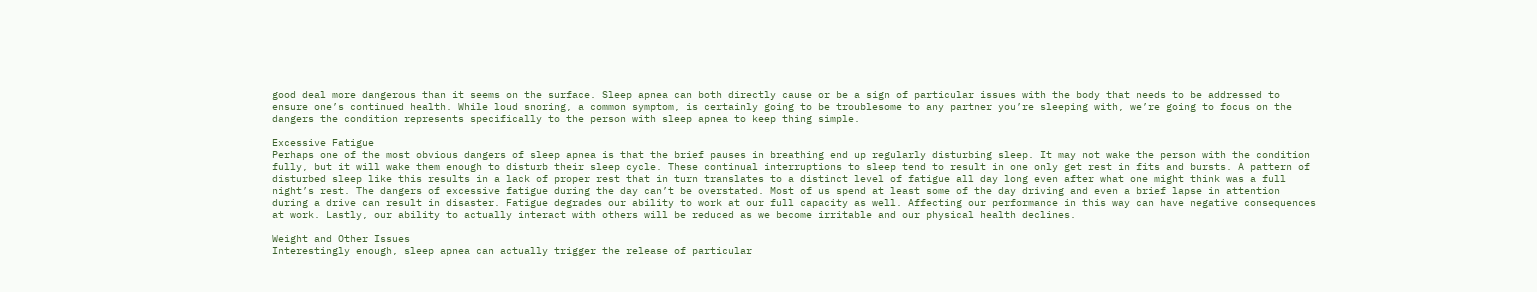good deal more dangerous than it seems on the surface. Sleep apnea can both directly cause or be a sign of particular issues with the body that needs to be addressed to ensure one’s continued health. While loud snoring, a common symptom, is certainly going to be troublesome to any partner you’re sleeping with, we’re going to focus on the dangers the condition represents specifically to the person with sleep apnea to keep thing simple.

Excessive Fatigue
Perhaps one of the most obvious dangers of sleep apnea is that the brief pauses in breathing end up regularly disturbing sleep. It may not wake the person with the condition fully, but it will wake them enough to disturb their sleep cycle. These continual interruptions to sleep tend to result in one only get rest in fits and bursts. A pattern of disturbed sleep like this results in a lack of proper rest that in turn translates to a distinct level of fatigue all day long even after what one might think was a full night’s rest. The dangers of excessive fatigue during the day can’t be overstated. Most of us spend at least some of the day driving and even a brief lapse in attention during a drive can result in disaster. Fatigue degrades our ability to work at our full capacity as well. Affecting our performance in this way can have negative consequences at work. Lastly, our ability to actually interact with others will be reduced as we become irritable and our physical health declines.

Weight and Other Issues
Interestingly enough, sleep apnea can actually trigger the release of particular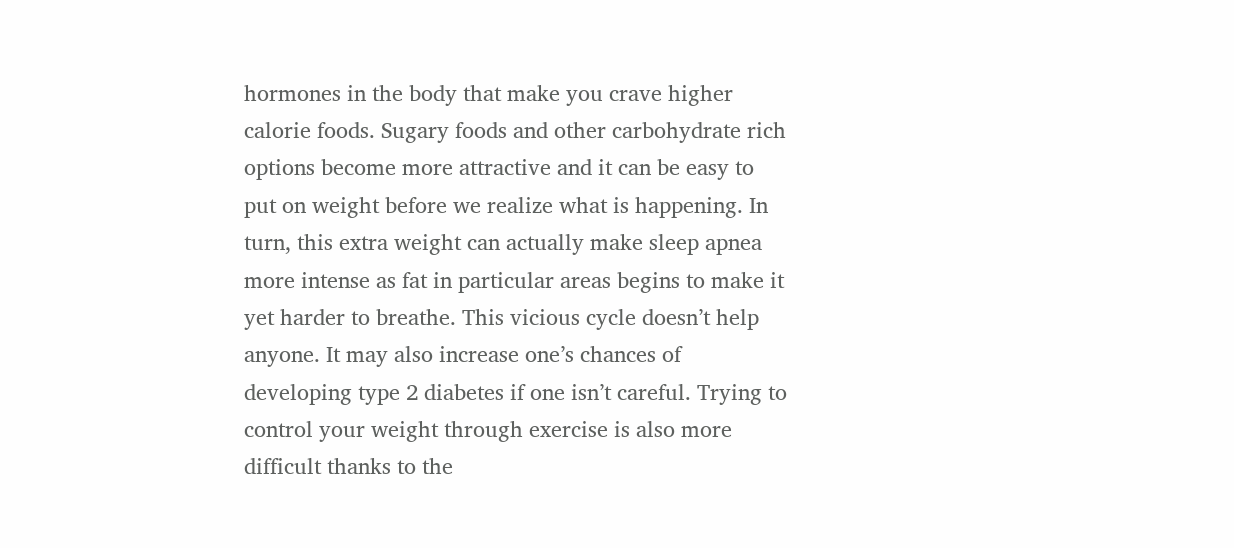hormones in the body that make you crave higher calorie foods. Sugary foods and other carbohydrate rich options become more attractive and it can be easy to put on weight before we realize what is happening. In turn, this extra weight can actually make sleep apnea more intense as fat in particular areas begins to make it yet harder to breathe. This vicious cycle doesn’t help anyone. It may also increase one’s chances of developing type 2 diabetes if one isn’t careful. Trying to control your weight through exercise is also more difficult thanks to the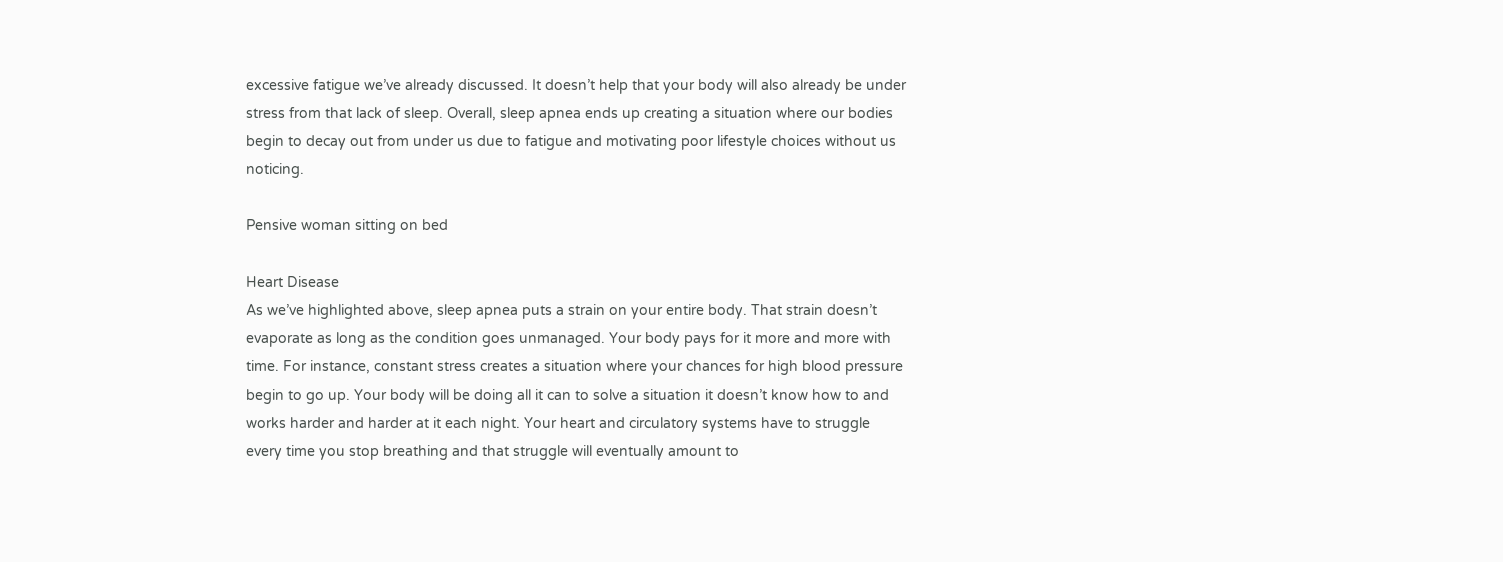excessive fatigue we’ve already discussed. It doesn’t help that your body will also already be under stress from that lack of sleep. Overall, sleep apnea ends up creating a situation where our bodies begin to decay out from under us due to fatigue and motivating poor lifestyle choices without us noticing.

Pensive woman sitting on bed

Heart Disease
As we’ve highlighted above, sleep apnea puts a strain on your entire body. That strain doesn’t evaporate as long as the condition goes unmanaged. Your body pays for it more and more with time. For instance, constant stress creates a situation where your chances for high blood pressure begin to go up. Your body will be doing all it can to solve a situation it doesn’t know how to and works harder and harder at it each night. Your heart and circulatory systems have to struggle every time you stop breathing and that struggle will eventually amount to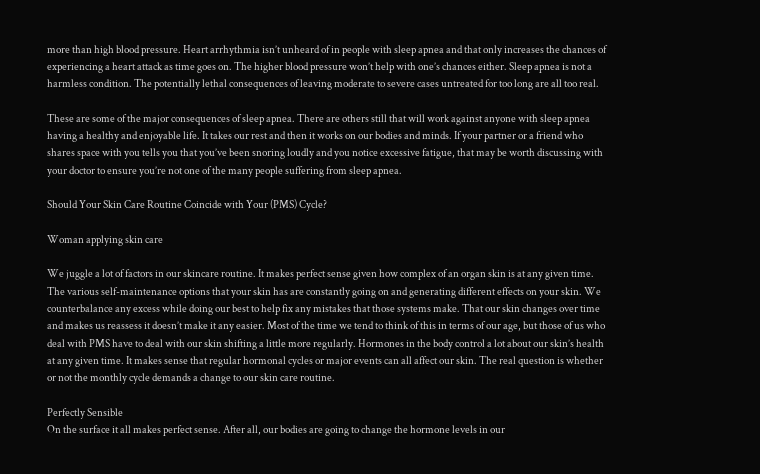more than high blood pressure. Heart arrhythmia isn’t unheard of in people with sleep apnea and that only increases the chances of experiencing a heart attack as time goes on. The higher blood pressure won’t help with one’s chances either. Sleep apnea is not a harmless condition. The potentially lethal consequences of leaving moderate to severe cases untreated for too long are all too real.

These are some of the major consequences of sleep apnea. There are others still that will work against anyone with sleep apnea having a healthy and enjoyable life. It takes our rest and then it works on our bodies and minds. If your partner or a friend who shares space with you tells you that you’ve been snoring loudly and you notice excessive fatigue, that may be worth discussing with your doctor to ensure you’re not one of the many people suffering from sleep apnea.

Should Your Skin Care Routine Coincide with Your (PMS) Cycle?

Woman applying skin care

We juggle a lot of factors in our skincare routine. It makes perfect sense given how complex of an organ skin is at any given time. The various self-maintenance options that your skin has are constantly going on and generating different effects on your skin. We counterbalance any excess while doing our best to help fix any mistakes that those systems make. That our skin changes over time and makes us reassess it doesn’t make it any easier. Most of the time we tend to think of this in terms of our age, but those of us who deal with PMS have to deal with our skin shifting a little more regularly. Hormones in the body control a lot about our skin’s health at any given time. It makes sense that regular hormonal cycles or major events can all affect our skin. The real question is whether or not the monthly cycle demands a change to our skin care routine.

Perfectly Sensible
On the surface it all makes perfect sense. After all, our bodies are going to change the hormone levels in our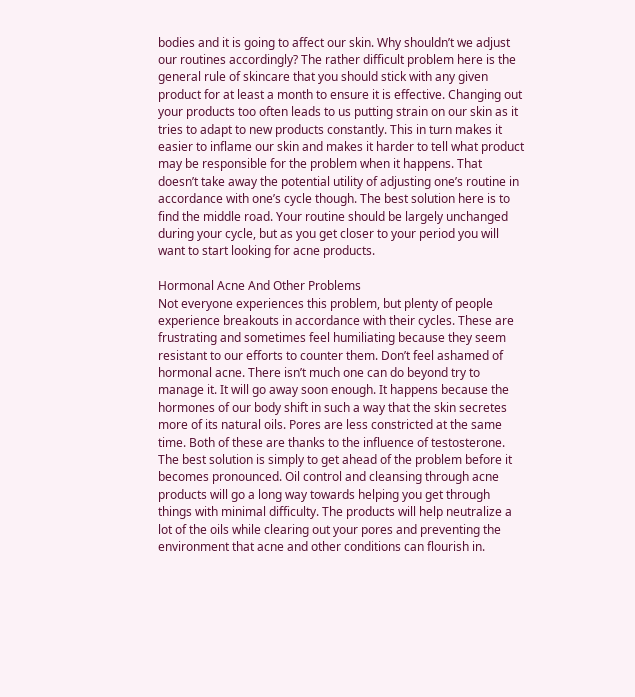bodies and it is going to affect our skin. Why shouldn’t we adjust our routines accordingly? The rather difficult problem here is the general rule of skincare that you should stick with any given product for at least a month to ensure it is effective. Changing out your products too often leads to us putting strain on our skin as it tries to adapt to new products constantly. This in turn makes it easier to inflame our skin and makes it harder to tell what product may be responsible for the problem when it happens. That doesn’t take away the potential utility of adjusting one’s routine in accordance with one’s cycle though. The best solution here is to find the middle road. Your routine should be largely unchanged during your cycle, but as you get closer to your period you will want to start looking for acne products.

Hormonal Acne And Other Problems
Not everyone experiences this problem, but plenty of people experience breakouts in accordance with their cycles. These are frustrating and sometimes feel humiliating because they seem resistant to our efforts to counter them. Don’t feel ashamed of hormonal acne. There isn’t much one can do beyond try to manage it. It will go away soon enough. It happens because the hormones of our body shift in such a way that the skin secretes more of its natural oils. Pores are less constricted at the same time. Both of these are thanks to the influence of testosterone. The best solution is simply to get ahead of the problem before it becomes pronounced. Oil control and cleansing through acne products will go a long way towards helping you get through things with minimal difficulty. The products will help neutralize a lot of the oils while clearing out your pores and preventing the environment that acne and other conditions can flourish in.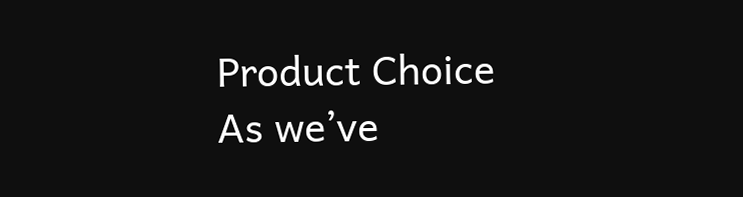Product Choice
As we’ve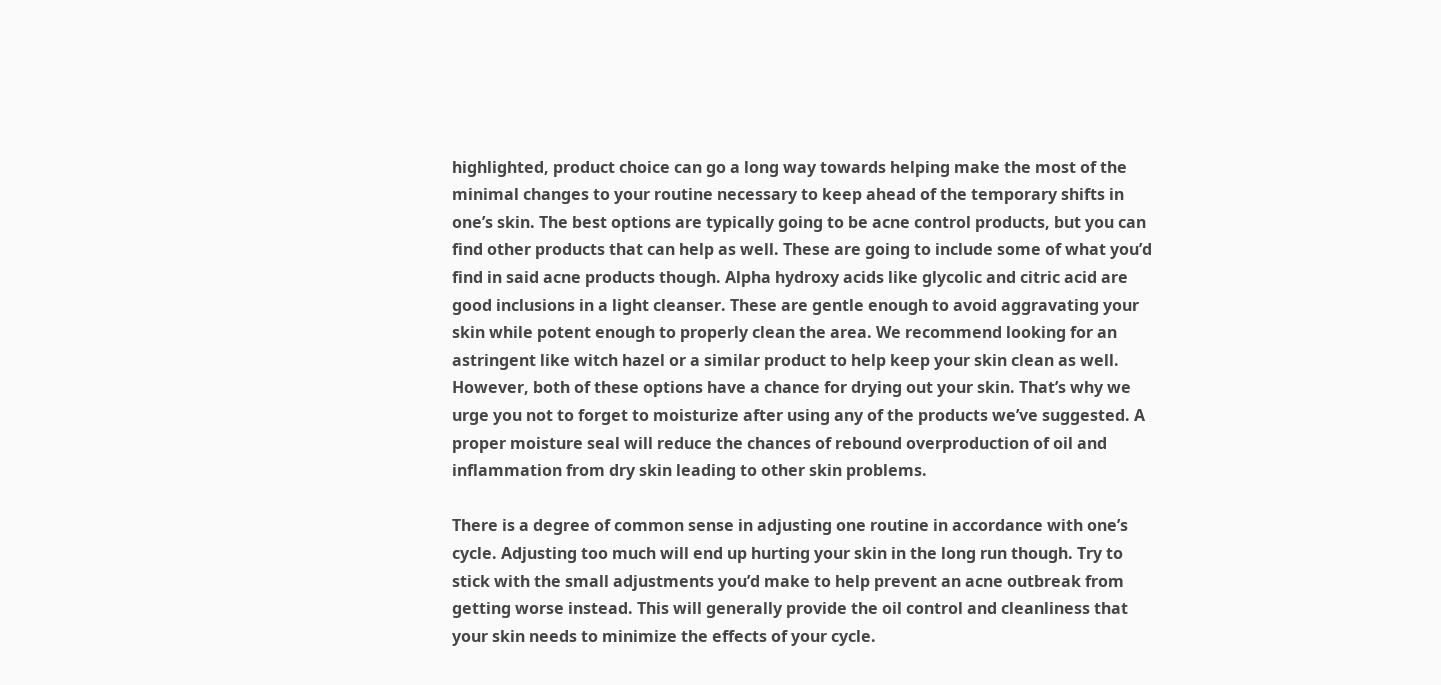highlighted, product choice can go a long way towards helping make the most of the minimal changes to your routine necessary to keep ahead of the temporary shifts in one’s skin. The best options are typically going to be acne control products, but you can find other products that can help as well. These are going to include some of what you’d find in said acne products though. Alpha hydroxy acids like glycolic and citric acid are good inclusions in a light cleanser. These are gentle enough to avoid aggravating your skin while potent enough to properly clean the area. We recommend looking for an astringent like witch hazel or a similar product to help keep your skin clean as well. However, both of these options have a chance for drying out your skin. That’s why we urge you not to forget to moisturize after using any of the products we’ve suggested. A proper moisture seal will reduce the chances of rebound overproduction of oil and inflammation from dry skin leading to other skin problems.

There is a degree of common sense in adjusting one routine in accordance with one’s cycle. Adjusting too much will end up hurting your skin in the long run though. Try to stick with the small adjustments you’d make to help prevent an acne outbreak from getting worse instead. This will generally provide the oil control and cleanliness that your skin needs to minimize the effects of your cycle.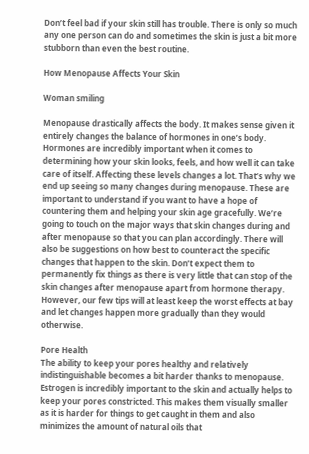Don’t feel bad if your skin still has trouble. There is only so much any one person can do and sometimes the skin is just a bit more stubborn than even the best routine.

How Menopause Affects Your Skin

Woman smiling

Menopause drastically affects the body. It makes sense given it entirely changes the balance of hormones in one’s body. Hormones are incredibly important when it comes to determining how your skin looks, feels, and how well it can take care of itself. Affecting these levels changes a lot. That’s why we end up seeing so many changes during menopause. These are important to understand if you want to have a hope of countering them and helping your skin age gracefully. We’re going to touch on the major ways that skin changes during and after menopause so that you can plan accordingly. There will also be suggestions on how best to counteract the specific changes that happen to the skin. Don’t expect them to permanently fix things as there is very little that can stop of the skin changes after menopause apart from hormone therapy. However, our few tips will at least keep the worst effects at bay and let changes happen more gradually than they would otherwise.

Pore Health
The ability to keep your pores healthy and relatively indistinguishable becomes a bit harder thanks to menopause. Estrogen is incredibly important to the skin and actually helps to keep your pores constricted. This makes them visually smaller as it is harder for things to get caught in them and also minimizes the amount of natural oils that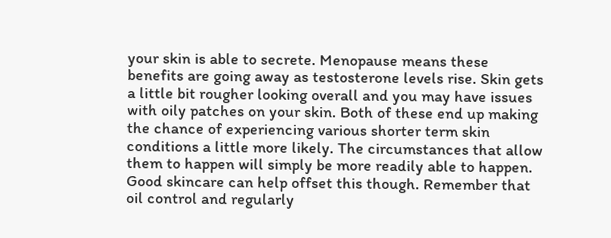your skin is able to secrete. Menopause means these benefits are going away as testosterone levels rise. Skin gets a little bit rougher looking overall and you may have issues with oily patches on your skin. Both of these end up making the chance of experiencing various shorter term skin conditions a little more likely. The circumstances that allow them to happen will simply be more readily able to happen. Good skincare can help offset this though. Remember that oil control and regularly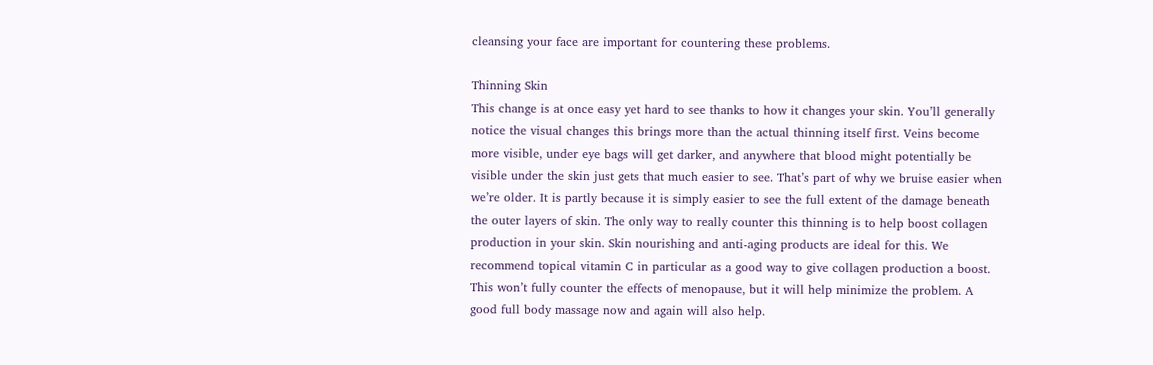cleansing your face are important for countering these problems.

Thinning Skin
This change is at once easy yet hard to see thanks to how it changes your skin. You’ll generally notice the visual changes this brings more than the actual thinning itself first. Veins become more visible, under eye bags will get darker, and anywhere that blood might potentially be visible under the skin just gets that much easier to see. That’s part of why we bruise easier when we’re older. It is partly because it is simply easier to see the full extent of the damage beneath the outer layers of skin. The only way to really counter this thinning is to help boost collagen production in your skin. Skin nourishing and anti-aging products are ideal for this. We recommend topical vitamin C in particular as a good way to give collagen production a boost. This won’t fully counter the effects of menopause, but it will help minimize the problem. A good full body massage now and again will also help.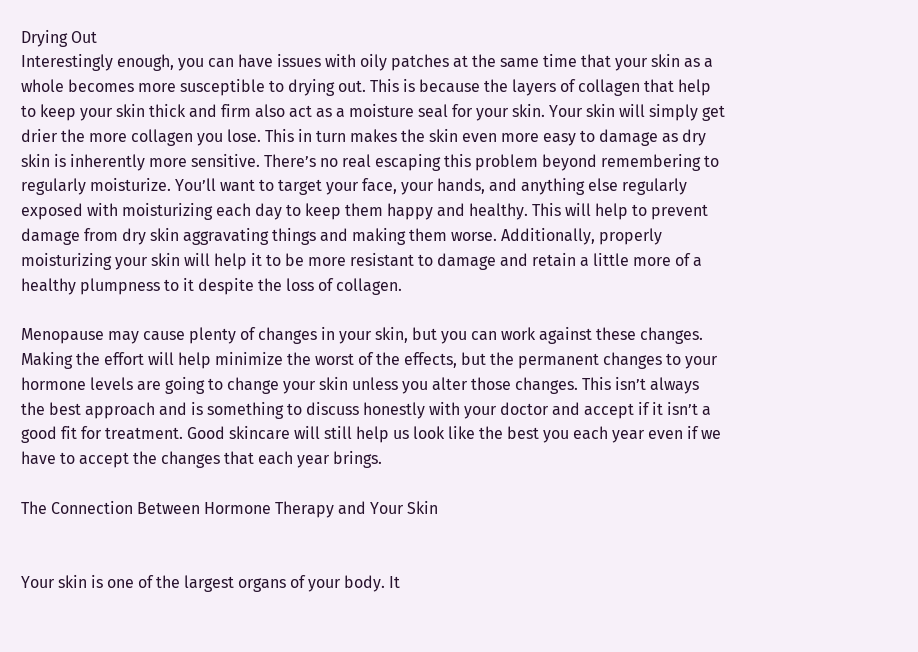Drying Out
Interestingly enough, you can have issues with oily patches at the same time that your skin as a whole becomes more susceptible to drying out. This is because the layers of collagen that help to keep your skin thick and firm also act as a moisture seal for your skin. Your skin will simply get drier the more collagen you lose. This in turn makes the skin even more easy to damage as dry skin is inherently more sensitive. There’s no real escaping this problem beyond remembering to regularly moisturize. You’ll want to target your face, your hands, and anything else regularly exposed with moisturizing each day to keep them happy and healthy. This will help to prevent damage from dry skin aggravating things and making them worse. Additionally, properly moisturizing your skin will help it to be more resistant to damage and retain a little more of a healthy plumpness to it despite the loss of collagen.

Menopause may cause plenty of changes in your skin, but you can work against these changes. Making the effort will help minimize the worst of the effects, but the permanent changes to your hormone levels are going to change your skin unless you alter those changes. This isn’t always the best approach and is something to discuss honestly with your doctor and accept if it isn’t a good fit for treatment. Good skincare will still help us look like the best you each year even if we have to accept the changes that each year brings.

The Connection Between Hormone Therapy and Your Skin


Your skin is one of the largest organs of your body. It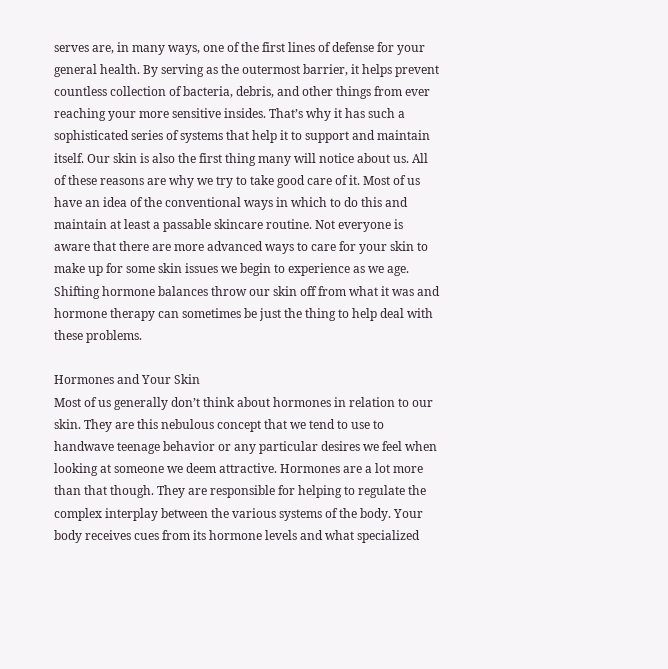serves are, in many ways, one of the first lines of defense for your general health. By serving as the outermost barrier, it helps prevent countless collection of bacteria, debris, and other things from ever reaching your more sensitive insides. That’s why it has such a sophisticated series of systems that help it to support and maintain itself. Our skin is also the first thing many will notice about us. All of these reasons are why we try to take good care of it. Most of us have an idea of the conventional ways in which to do this and maintain at least a passable skincare routine. Not everyone is aware that there are more advanced ways to care for your skin to make up for some skin issues we begin to experience as we age. Shifting hormone balances throw our skin off from what it was and hormone therapy can sometimes be just the thing to help deal with these problems.

Hormones and Your Skin
Most of us generally don’t think about hormones in relation to our skin. They are this nebulous concept that we tend to use to handwave teenage behavior or any particular desires we feel when looking at someone we deem attractive. Hormones are a lot more than that though. They are responsible for helping to regulate the complex interplay between the various systems of the body. Your body receives cues from its hormone levels and what specialized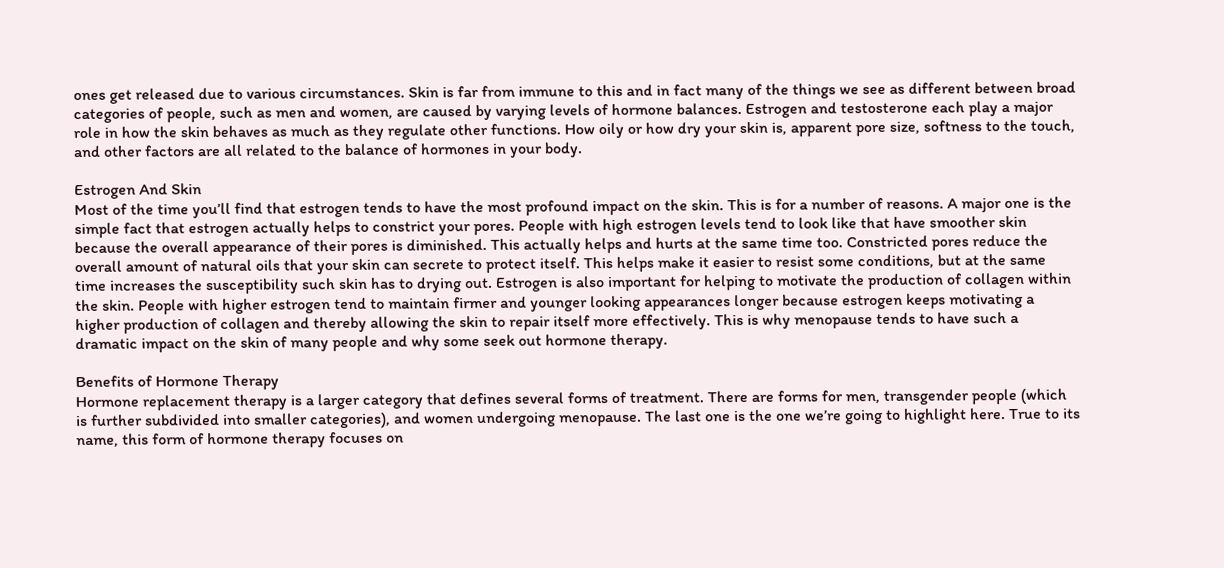ones get released due to various circumstances. Skin is far from immune to this and in fact many of the things we see as different between broad categories of people, such as men and women, are caused by varying levels of hormone balances. Estrogen and testosterone each play a major role in how the skin behaves as much as they regulate other functions. How oily or how dry your skin is, apparent pore size, softness to the touch, and other factors are all related to the balance of hormones in your body.

Estrogen And Skin
Most of the time you’ll find that estrogen tends to have the most profound impact on the skin. This is for a number of reasons. A major one is the simple fact that estrogen actually helps to constrict your pores. People with high estrogen levels tend to look like that have smoother skin because the overall appearance of their pores is diminished. This actually helps and hurts at the same time too. Constricted pores reduce the overall amount of natural oils that your skin can secrete to protect itself. This helps make it easier to resist some conditions, but at the same time increases the susceptibility such skin has to drying out. Estrogen is also important for helping to motivate the production of collagen within the skin. People with higher estrogen tend to maintain firmer and younger looking appearances longer because estrogen keeps motivating a higher production of collagen and thereby allowing the skin to repair itself more effectively. This is why menopause tends to have such a dramatic impact on the skin of many people and why some seek out hormone therapy.

Benefits of Hormone Therapy
Hormone replacement therapy is a larger category that defines several forms of treatment. There are forms for men, transgender people (which is further subdivided into smaller categories), and women undergoing menopause. The last one is the one we’re going to highlight here. True to its name, this form of hormone therapy focuses on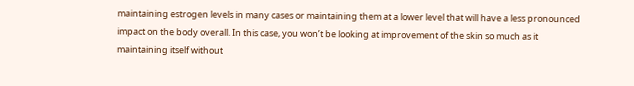maintaining estrogen levels in many cases or maintaining them at a lower level that will have a less pronounced impact on the body overall. In this case, you won’t be looking at improvement of the skin so much as it maintaining itself without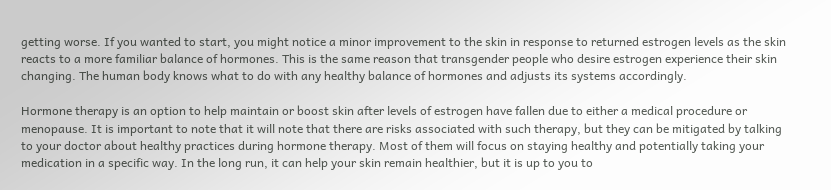getting worse. If you wanted to start, you might notice a minor improvement to the skin in response to returned estrogen levels as the skin reacts to a more familiar balance of hormones. This is the same reason that transgender people who desire estrogen experience their skin changing. The human body knows what to do with any healthy balance of hormones and adjusts its systems accordingly.

Hormone therapy is an option to help maintain or boost skin after levels of estrogen have fallen due to either a medical procedure or menopause. It is important to note that it will note that there are risks associated with such therapy, but they can be mitigated by talking to your doctor about healthy practices during hormone therapy. Most of them will focus on staying healthy and potentially taking your medication in a specific way. In the long run, it can help your skin remain healthier, but it is up to you to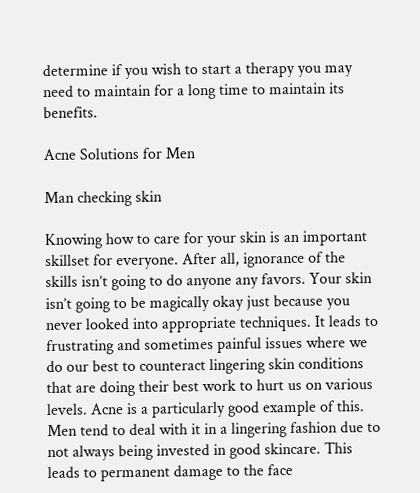determine if you wish to start a therapy you may need to maintain for a long time to maintain its benefits.

Acne Solutions for Men

Man checking skin

Knowing how to care for your skin is an important skillset for everyone. After all, ignorance of the skills isn’t going to do anyone any favors. Your skin isn’t going to be magically okay just because you never looked into appropriate techniques. It leads to frustrating and sometimes painful issues where we do our best to counteract lingering skin conditions that are doing their best work to hurt us on various levels. Acne is a particularly good example of this. Men tend to deal with it in a lingering fashion due to not always being invested in good skincare. This leads to permanent damage to the face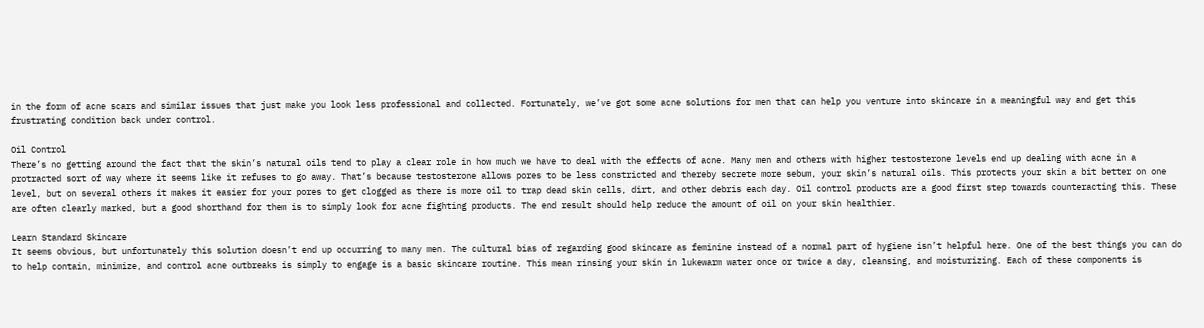in the form of acne scars and similar issues that just make you look less professional and collected. Fortunately, we’ve got some acne solutions for men that can help you venture into skincare in a meaningful way and get this frustrating condition back under control.

Oil Control
There’s no getting around the fact that the skin’s natural oils tend to play a clear role in how much we have to deal with the effects of acne. Many men and others with higher testosterone levels end up dealing with acne in a protracted sort of way where it seems like it refuses to go away. That’s because testosterone allows pores to be less constricted and thereby secrete more sebum, your skin’s natural oils. This protects your skin a bit better on one level, but on several others it makes it easier for your pores to get clogged as there is more oil to trap dead skin cells, dirt, and other debris each day. Oil control products are a good first step towards counteracting this. These are often clearly marked, but a good shorthand for them is to simply look for acne fighting products. The end result should help reduce the amount of oil on your skin healthier.

Learn Standard Skincare
It seems obvious, but unfortunately this solution doesn’t end up occurring to many men. The cultural bias of regarding good skincare as feminine instead of a normal part of hygiene isn’t helpful here. One of the best things you can do to help contain, minimize, and control acne outbreaks is simply to engage is a basic skincare routine. This mean rinsing your skin in lukewarm water once or twice a day, cleansing, and moisturizing. Each of these components is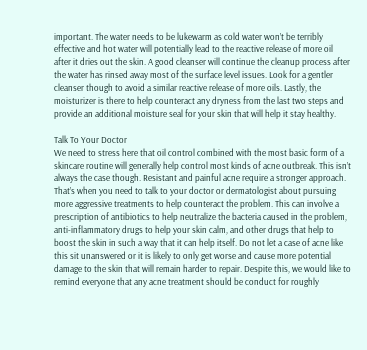important. The water needs to be lukewarm as cold water won’t be terribly effective and hot water will potentially lead to the reactive release of more oil after it dries out the skin. A good cleanser will continue the cleanup process after the water has rinsed away most of the surface level issues. Look for a gentler cleanser though to avoid a similar reactive release of more oils. Lastly, the moisturizer is there to help counteract any dryness from the last two steps and provide an additional moisture seal for your skin that will help it stay healthy.

Talk To Your Doctor
We need to stress here that oil control combined with the most basic form of a skincare routine will generally help control most kinds of acne outbreak. This isn’t always the case though. Resistant and painful acne require a stronger approach. That’s when you need to talk to your doctor or dermatologist about pursuing more aggressive treatments to help counteract the problem. This can involve a prescription of antibiotics to help neutralize the bacteria caused in the problem, anti-inflammatory drugs to help your skin calm, and other drugs that help to boost the skin in such a way that it can help itself. Do not let a case of acne like this sit unanswered or it is likely to only get worse and cause more potential damage to the skin that will remain harder to repair. Despite this, we would like to remind everyone that any acne treatment should be conduct for roughly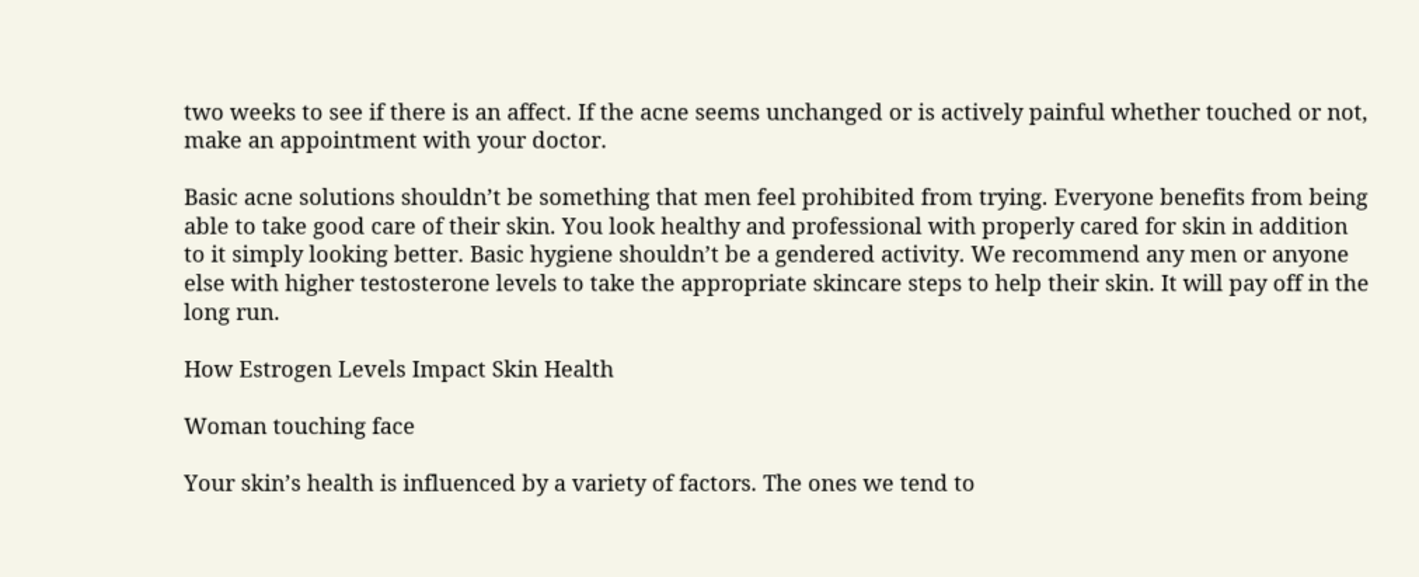two weeks to see if there is an affect. If the acne seems unchanged or is actively painful whether touched or not, make an appointment with your doctor.

Basic acne solutions shouldn’t be something that men feel prohibited from trying. Everyone benefits from being able to take good care of their skin. You look healthy and professional with properly cared for skin in addition to it simply looking better. Basic hygiene shouldn’t be a gendered activity. We recommend any men or anyone else with higher testosterone levels to take the appropriate skincare steps to help their skin. It will pay off in the long run.

How Estrogen Levels Impact Skin Health

Woman touching face

Your skin’s health is influenced by a variety of factors. The ones we tend to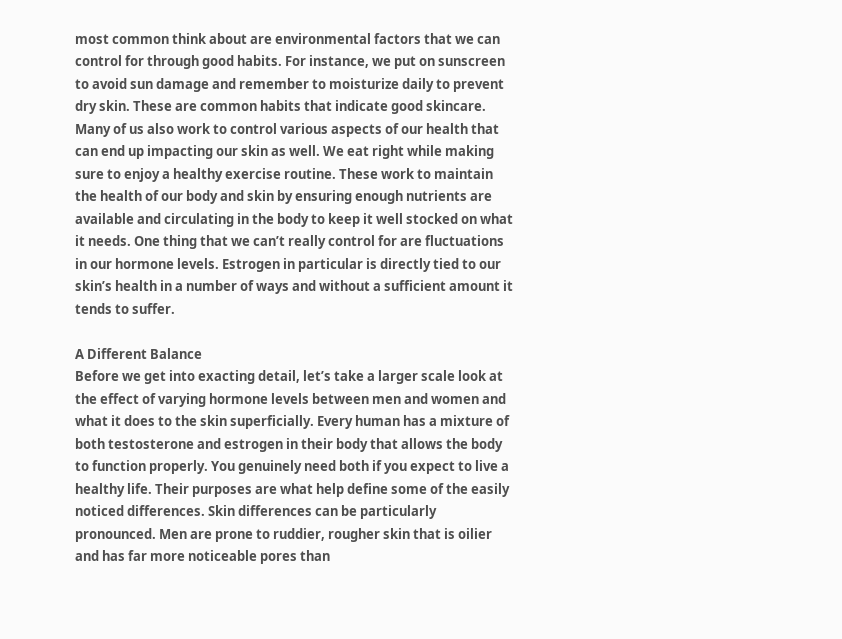most common think about are environmental factors that we can control for through good habits. For instance, we put on sunscreen to avoid sun damage and remember to moisturize daily to prevent dry skin. These are common habits that indicate good skincare. Many of us also work to control various aspects of our health that can end up impacting our skin as well. We eat right while making sure to enjoy a healthy exercise routine. These work to maintain the health of our body and skin by ensuring enough nutrients are available and circulating in the body to keep it well stocked on what it needs. One thing that we can’t really control for are fluctuations in our hormone levels. Estrogen in particular is directly tied to our skin’s health in a number of ways and without a sufficient amount it tends to suffer.

A Different Balance
Before we get into exacting detail, let’s take a larger scale look at the effect of varying hormone levels between men and women and what it does to the skin superficially. Every human has a mixture of both testosterone and estrogen in their body that allows the body to function properly. You genuinely need both if you expect to live a healthy life. Their purposes are what help define some of the easily noticed differences. Skin differences can be particularly pronounced. Men are prone to ruddier, rougher skin that is oilier and has far more noticeable pores than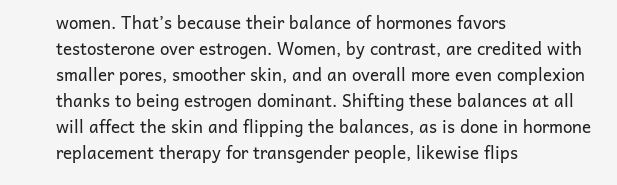women. That’s because their balance of hormones favors testosterone over estrogen. Women, by contrast, are credited with smaller pores, smoother skin, and an overall more even complexion thanks to being estrogen dominant. Shifting these balances at all will affect the skin and flipping the balances, as is done in hormone replacement therapy for transgender people, likewise flips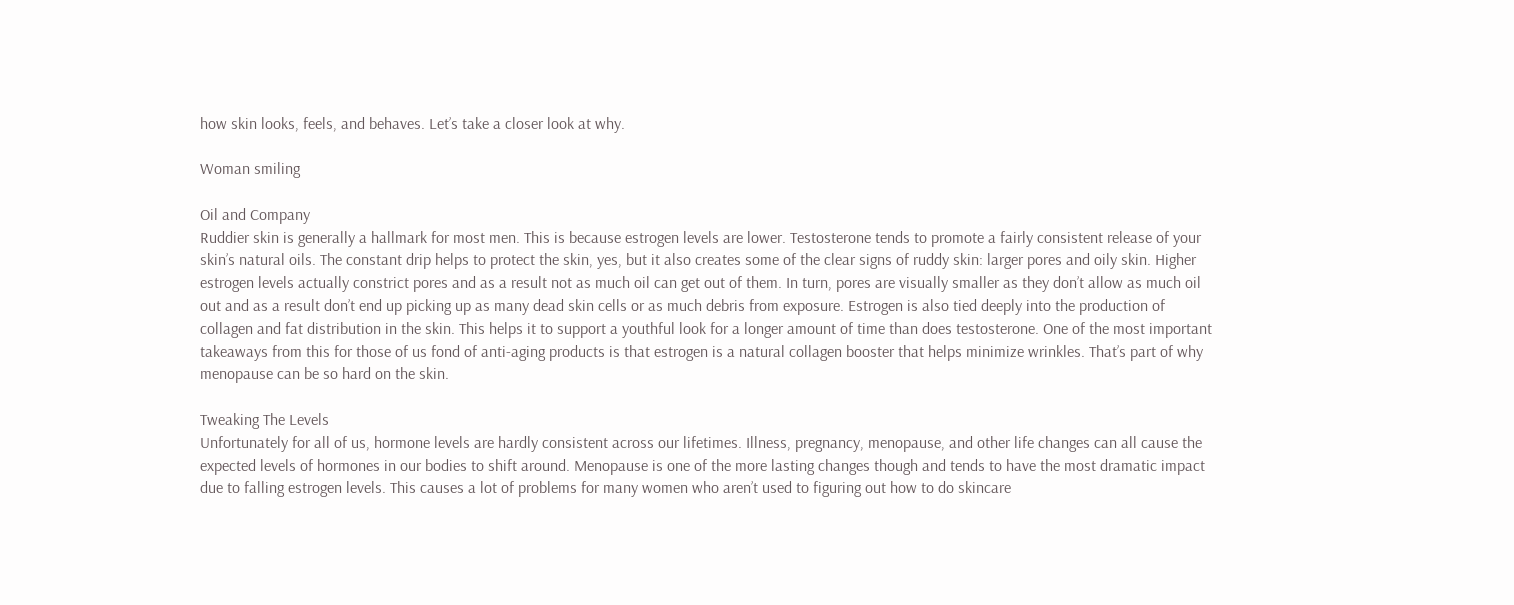how skin looks, feels, and behaves. Let’s take a closer look at why.

Woman smiling

Oil and Company
Ruddier skin is generally a hallmark for most men. This is because estrogen levels are lower. Testosterone tends to promote a fairly consistent release of your skin’s natural oils. The constant drip helps to protect the skin, yes, but it also creates some of the clear signs of ruddy skin: larger pores and oily skin. Higher estrogen levels actually constrict pores and as a result not as much oil can get out of them. In turn, pores are visually smaller as they don’t allow as much oil out and as a result don’t end up picking up as many dead skin cells or as much debris from exposure. Estrogen is also tied deeply into the production of collagen and fat distribution in the skin. This helps it to support a youthful look for a longer amount of time than does testosterone. One of the most important takeaways from this for those of us fond of anti-aging products is that estrogen is a natural collagen booster that helps minimize wrinkles. That’s part of why menopause can be so hard on the skin.

Tweaking The Levels
Unfortunately for all of us, hormone levels are hardly consistent across our lifetimes. Illness, pregnancy, menopause, and other life changes can all cause the expected levels of hormones in our bodies to shift around. Menopause is one of the more lasting changes though and tends to have the most dramatic impact due to falling estrogen levels. This causes a lot of problems for many women who aren’t used to figuring out how to do skincare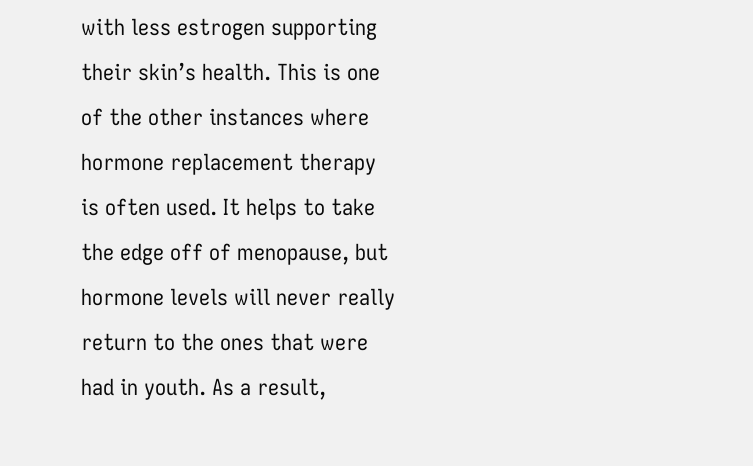with less estrogen supporting their skin’s health. This is one of the other instances where hormone replacement therapy is often used. It helps to take the edge off of menopause, but hormone levels will never really return to the ones that were had in youth. As a result,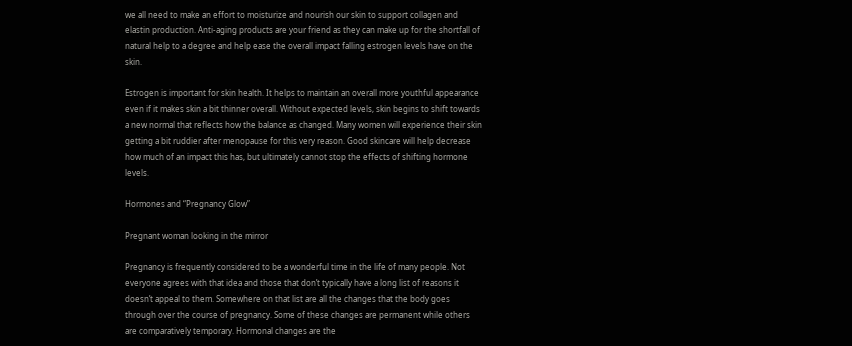we all need to make an effort to moisturize and nourish our skin to support collagen and elastin production. Anti-aging products are your friend as they can make up for the shortfall of natural help to a degree and help ease the overall impact falling estrogen levels have on the skin.

Estrogen is important for skin health. It helps to maintain an overall more youthful appearance even if it makes skin a bit thinner overall. Without expected levels, skin begins to shift towards a new normal that reflects how the balance as changed. Many women will experience their skin getting a bit ruddier after menopause for this very reason. Good skincare will help decrease how much of an impact this has, but ultimately cannot stop the effects of shifting hormone levels.

Hormones and “Pregnancy Glow”

Pregnant woman looking in the mirror

Pregnancy is frequently considered to be a wonderful time in the life of many people. Not everyone agrees with that idea and those that don’t typically have a long list of reasons it doesn’t appeal to them. Somewhere on that list are all the changes that the body goes through over the course of pregnancy. Some of these changes are permanent while others are comparatively temporary. Hormonal changes are the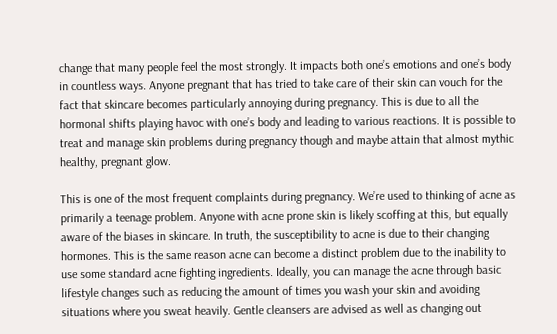change that many people feel the most strongly. It impacts both one’s emotions and one’s body in countless ways. Anyone pregnant that has tried to take care of their skin can vouch for the fact that skincare becomes particularly annoying during pregnancy. This is due to all the hormonal shifts playing havoc with one’s body and leading to various reactions. It is possible to treat and manage skin problems during pregnancy though and maybe attain that almost mythic healthy, pregnant glow.

This is one of the most frequent complaints during pregnancy. We’re used to thinking of acne as primarily a teenage problem. Anyone with acne prone skin is likely scoffing at this, but equally aware of the biases in skincare. In truth, the susceptibility to acne is due to their changing hormones. This is the same reason acne can become a distinct problem due to the inability to use some standard acne fighting ingredients. Ideally, you can manage the acne through basic lifestyle changes such as reducing the amount of times you wash your skin and avoiding situations where you sweat heavily. Gentle cleansers are advised as well as changing out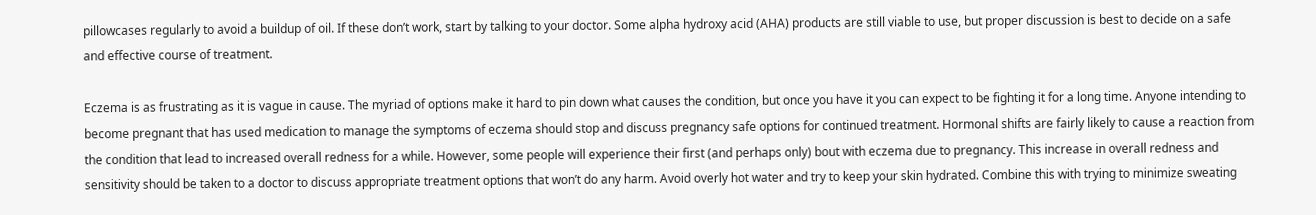pillowcases regularly to avoid a buildup of oil. If these don’t work, start by talking to your doctor. Some alpha hydroxy acid (AHA) products are still viable to use, but proper discussion is best to decide on a safe and effective course of treatment.

Eczema is as frustrating as it is vague in cause. The myriad of options make it hard to pin down what causes the condition, but once you have it you can expect to be fighting it for a long time. Anyone intending to become pregnant that has used medication to manage the symptoms of eczema should stop and discuss pregnancy safe options for continued treatment. Hormonal shifts are fairly likely to cause a reaction from the condition that lead to increased overall redness for a while. However, some people will experience their first (and perhaps only) bout with eczema due to pregnancy. This increase in overall redness and sensitivity should be taken to a doctor to discuss appropriate treatment options that won’t do any harm. Avoid overly hot water and try to keep your skin hydrated. Combine this with trying to minimize sweating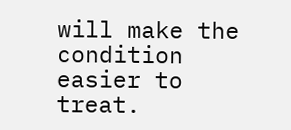will make the condition easier to treat.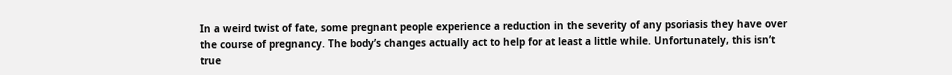In a weird twist of fate, some pregnant people experience a reduction in the severity of any psoriasis they have over the course of pregnancy. The body’s changes actually act to help for at least a little while. Unfortunately, this isn’t true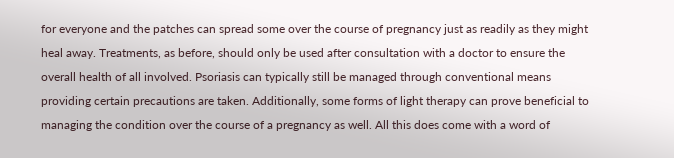for everyone and the patches can spread some over the course of pregnancy just as readily as they might heal away. Treatments, as before, should only be used after consultation with a doctor to ensure the overall health of all involved. Psoriasis can typically still be managed through conventional means providing certain precautions are taken. Additionally, some forms of light therapy can prove beneficial to managing the condition over the course of a pregnancy as well. All this does come with a word of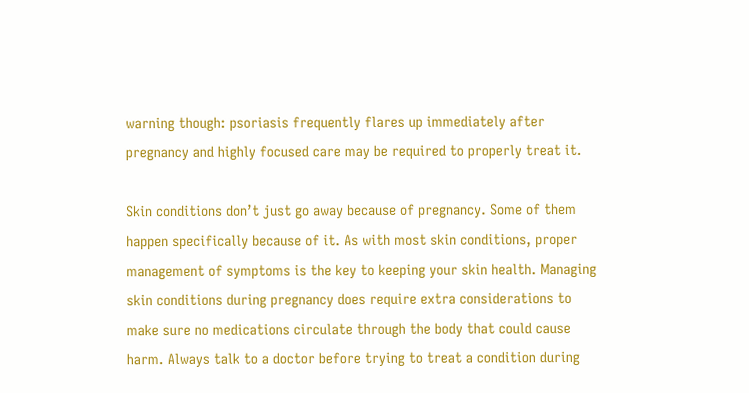warning though: psoriasis frequently flares up immediately after pregnancy and highly focused care may be required to properly treat it.

Skin conditions don’t just go away because of pregnancy. Some of them happen specifically because of it. As with most skin conditions, proper management of symptoms is the key to keeping your skin health. Managing skin conditions during pregnancy does require extra considerations to make sure no medications circulate through the body that could cause harm. Always talk to a doctor before trying to treat a condition during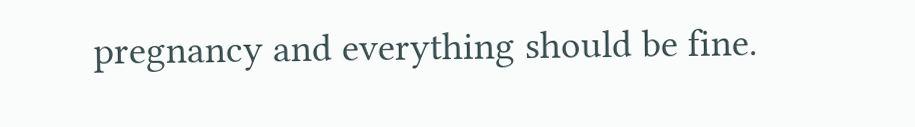pregnancy and everything should be fine.